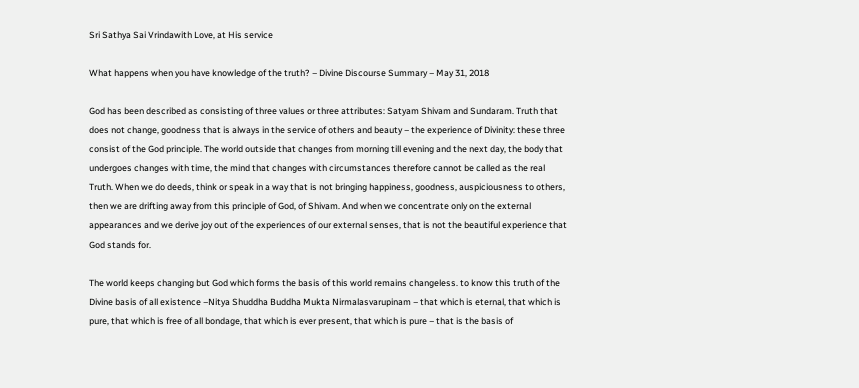Sri Sathya Sai Vrindawith Love, at His service

What happens when you have knowledge of the truth? – Divine Discourse Summary – May 31, 2018

God has been described as consisting of three values or three attributes: Satyam Shivam and Sundaram. Truth that does not change, goodness that is always in the service of others and beauty – the experience of Divinity: these three consist of the God principle. The world outside that changes from morning till evening and the next day, the body that undergoes changes with time, the mind that changes with circumstances therefore cannot be called as the real Truth. When we do deeds, think or speak in a way that is not bringing happiness, goodness, auspiciousness to others, then we are drifting away from this principle of God, of Shivam. And when we concentrate only on the external appearances and we derive joy out of the experiences of our external senses, that is not the beautiful experience that God stands for.

The world keeps changing but God which forms the basis of this world remains changeless. to know this truth of the Divine basis of all existence –Nitya Shuddha Buddha Mukta Nirmalasvarupinam – that which is eternal, that which is pure, that which is free of all bondage, that which is ever present, that which is pure – that is the basis of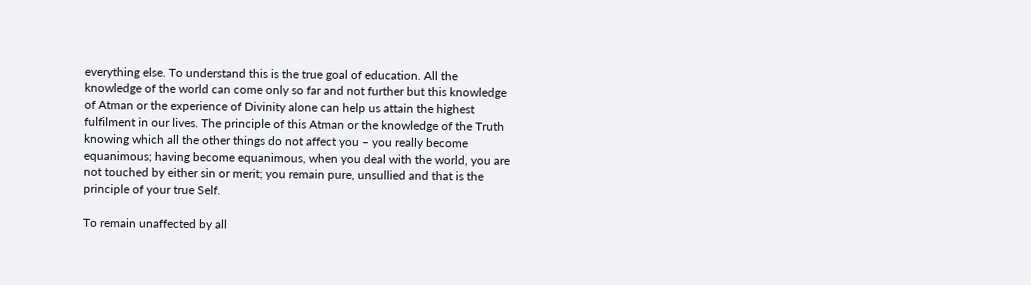everything else. To understand this is the true goal of education. All the knowledge of the world can come only so far and not further but this knowledge of Atman or the experience of Divinity alone can help us attain the highest fulfilment in our lives. The principle of this Atman or the knowledge of the Truth knowing which all the other things do not affect you – you really become equanimous; having become equanimous, when you deal with the world, you are not touched by either sin or merit; you remain pure, unsullied and that is the principle of your true Self.

To remain unaffected by all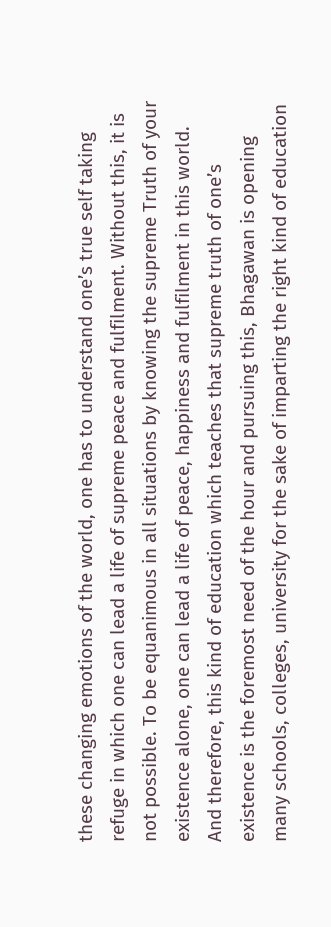these changing emotions of the world, one has to understand one’s true self taking refuge in which one can lead a life of supreme peace and fulfilment. Without this, it is not possible. To be equanimous in all situations by knowing the supreme Truth of your existence alone, one can lead a life of peace, happiness and fulfilment in this world. And therefore, this kind of education which teaches that supreme truth of one’s existence is the foremost need of the hour and pursuing this, Bhagawan is opening many schools, colleges, university for the sake of imparting the right kind of education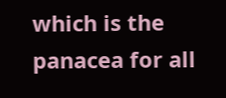which is the panacea for all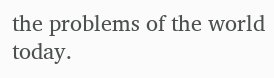the problems of the world today.